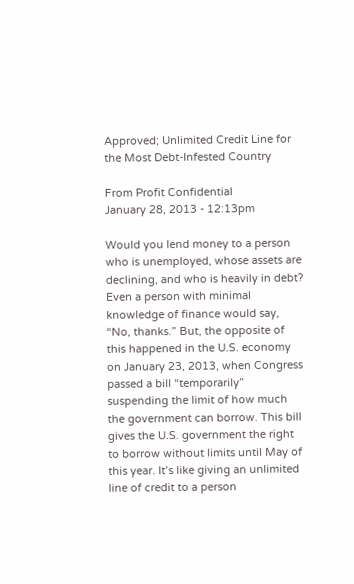Approved; Unlimited Credit Line for the Most Debt-Infested Country

From Profit Confidential
January 28, 2013 - 12:13pm

Would you lend money to a person who is unemployed, whose assets are declining, and who is heavily in debt? Even a person with minimal knowledge of finance would say, “No, thanks.” But, the opposite of this happened in the U.S. economy on January 23, 2013, when Congress passed a bill “temporarily” suspending the limit of how much the government can borrow. This bill gives the U.S. government the right to borrow without limits until May of this year. It’s like giving an unlimited line of credit to a person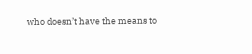who doesn’t have the means to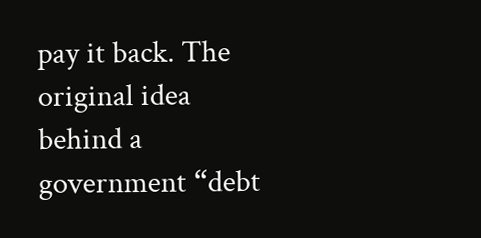pay it back. The original idea behind a government “debt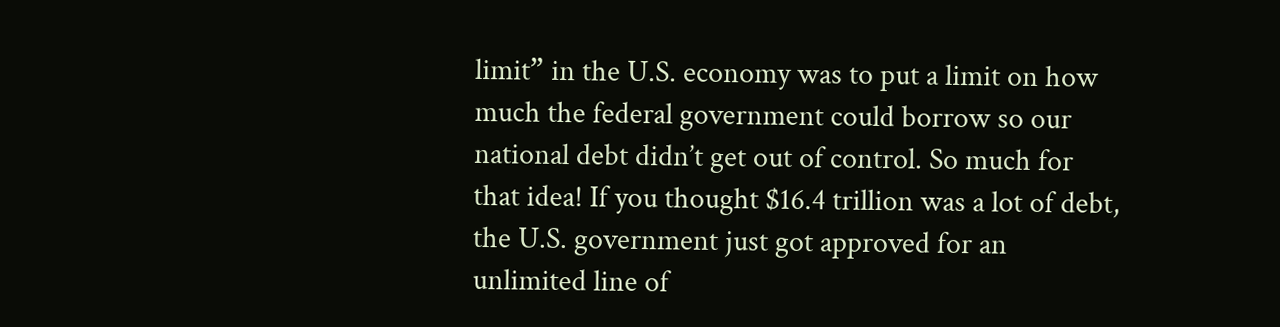limit” in the U.S. economy was to put a limit on how much the federal government could borrow so our national debt didn’t get out of control. So much for that idea! If you thought $16.4 trillion was a lot of debt, the U.S. government just got approved for an unlimited line of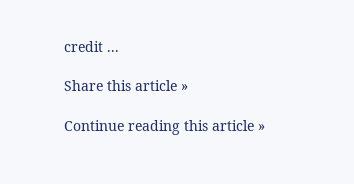credit ...

Share this article »

Continue reading this article »